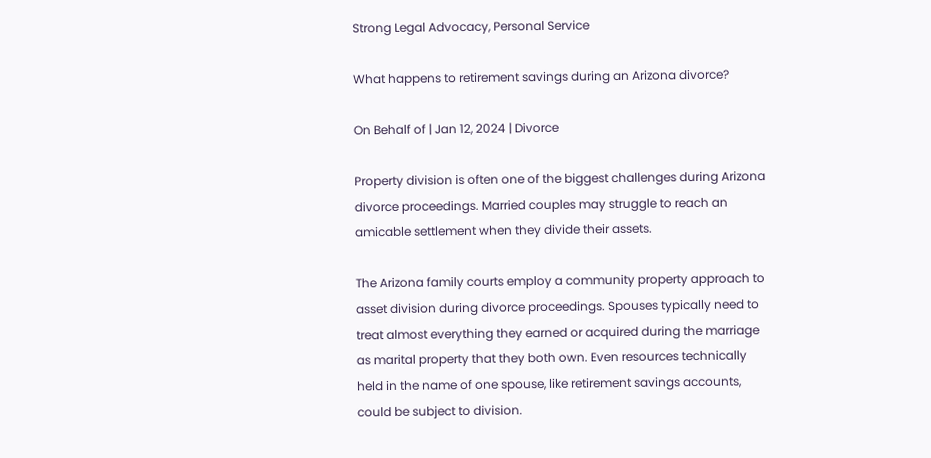Strong Legal Advocacy, Personal Service

What happens to retirement savings during an Arizona divorce?

On Behalf of | Jan 12, 2024 | Divorce

Property division is often one of the biggest challenges during Arizona divorce proceedings. Married couples may struggle to reach an amicable settlement when they divide their assets.

The Arizona family courts employ a community property approach to asset division during divorce proceedings. Spouses typically need to treat almost everything they earned or acquired during the marriage as marital property that they both own. Even resources technically held in the name of one spouse, like retirement savings accounts, could be subject to division.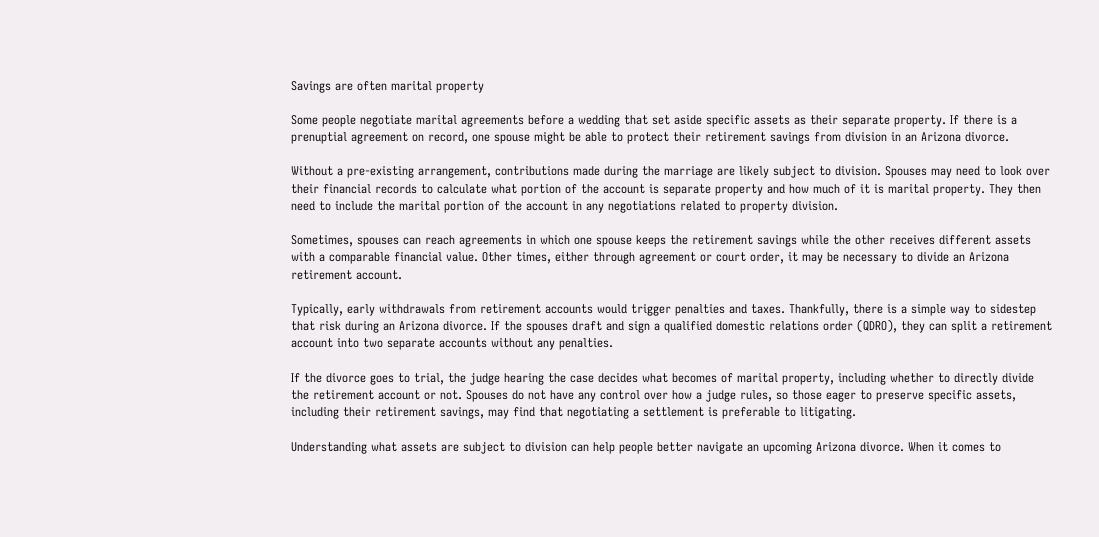Savings are often marital property

Some people negotiate marital agreements before a wedding that set aside specific assets as their separate property. If there is a prenuptial agreement on record, one spouse might be able to protect their retirement savings from division in an Arizona divorce.

Without a pre-existing arrangement, contributions made during the marriage are likely subject to division. Spouses may need to look over their financial records to calculate what portion of the account is separate property and how much of it is marital property. They then need to include the marital portion of the account in any negotiations related to property division.

Sometimes, spouses can reach agreements in which one spouse keeps the retirement savings while the other receives different assets with a comparable financial value. Other times, either through agreement or court order, it may be necessary to divide an Arizona retirement account.

Typically, early withdrawals from retirement accounts would trigger penalties and taxes. Thankfully, there is a simple way to sidestep that risk during an Arizona divorce. If the spouses draft and sign a qualified domestic relations order (QDRO), they can split a retirement account into two separate accounts without any penalties.

If the divorce goes to trial, the judge hearing the case decides what becomes of marital property, including whether to directly divide the retirement account or not. Spouses do not have any control over how a judge rules, so those eager to preserve specific assets, including their retirement savings, may find that negotiating a settlement is preferable to litigating.

Understanding what assets are subject to division can help people better navigate an upcoming Arizona divorce. When it comes to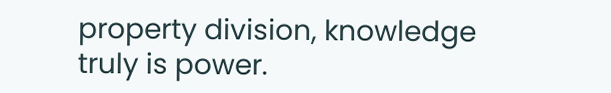property division, knowledge truly is power.